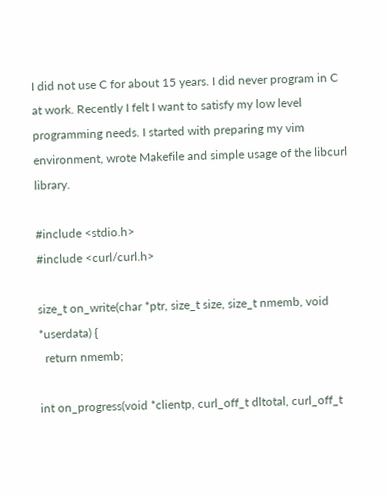I did not use C for about 15 years. I did never program in C at work. Recently I felt I want to satisfy my low level programming needs. I started with preparing my vim environment, wrote Makefile and simple usage of the libcurl library.

#include <stdio.h>
#include <curl/curl.h>

size_t on_write(char *ptr, size_t size, size_t nmemb, void *userdata) {
  return nmemb;

int on_progress(void *clientp, curl_off_t dltotal, curl_off_t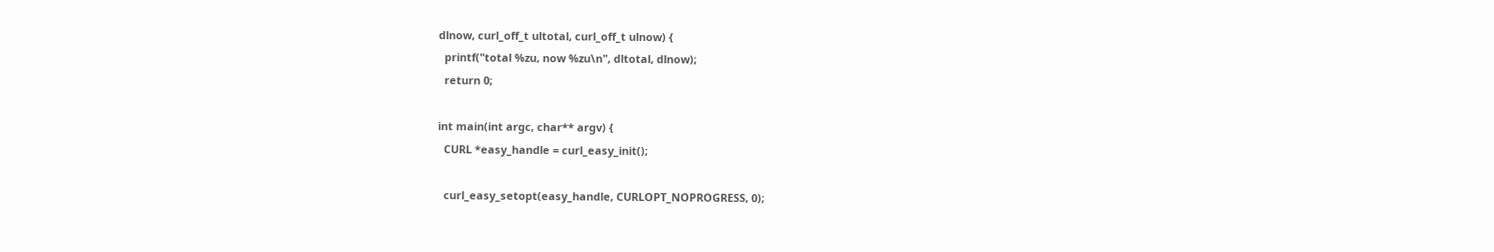dlnow, curl_off_t ultotal, curl_off_t ulnow) {
  printf("total %zu, now %zu\n", dltotal, dlnow);
  return 0;

int main(int argc, char** argv) {
  CURL *easy_handle = curl_easy_init();

  curl_easy_setopt(easy_handle, CURLOPT_NOPROGRESS, 0);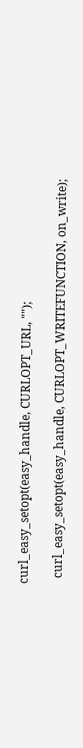curl_easy_setopt(easy_handle, CURLOPT_URL, "");

  curl_easy_setopt(easy_handle, CURLOPT_WRITEFUNCTION, on_write);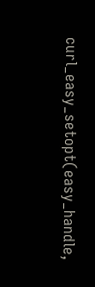curl_easy_setopt(easy_handle,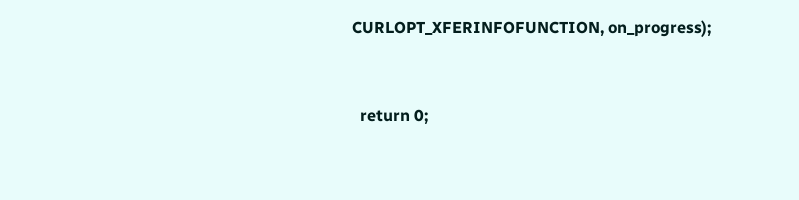CURLOPT_XFERINFOFUNCTION, on_progress);


  return 0;